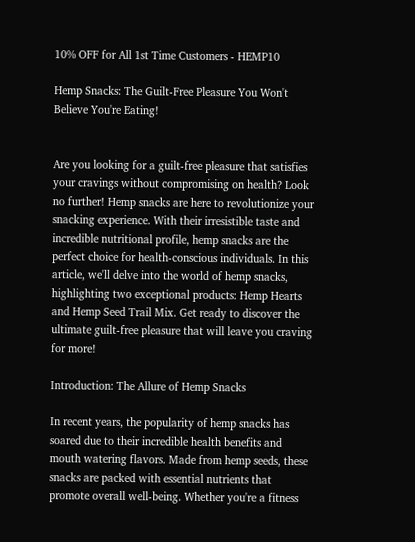10% OFF for All 1st Time Customers - HEMP10

Hemp Snacks: The Guilt-Free Pleasure You Won't Believe You're Eating!


Are you looking for a guilt-free pleasure that satisfies your cravings without compromising on health? Look no further! Hemp snacks are here to revolutionize your snacking experience. With their irresistible taste and incredible nutritional profile, hemp snacks are the perfect choice for health-conscious individuals. In this article, we'll delve into the world of hemp snacks, highlighting two exceptional products: Hemp Hearts and Hemp Seed Trail Mix. Get ready to discover the ultimate guilt-free pleasure that will leave you craving for more!

Introduction: The Allure of Hemp Snacks

In recent years, the popularity of hemp snacks has soared due to their incredible health benefits and mouth watering flavors. Made from hemp seeds, these snacks are packed with essential nutrients that promote overall well-being. Whether you're a fitness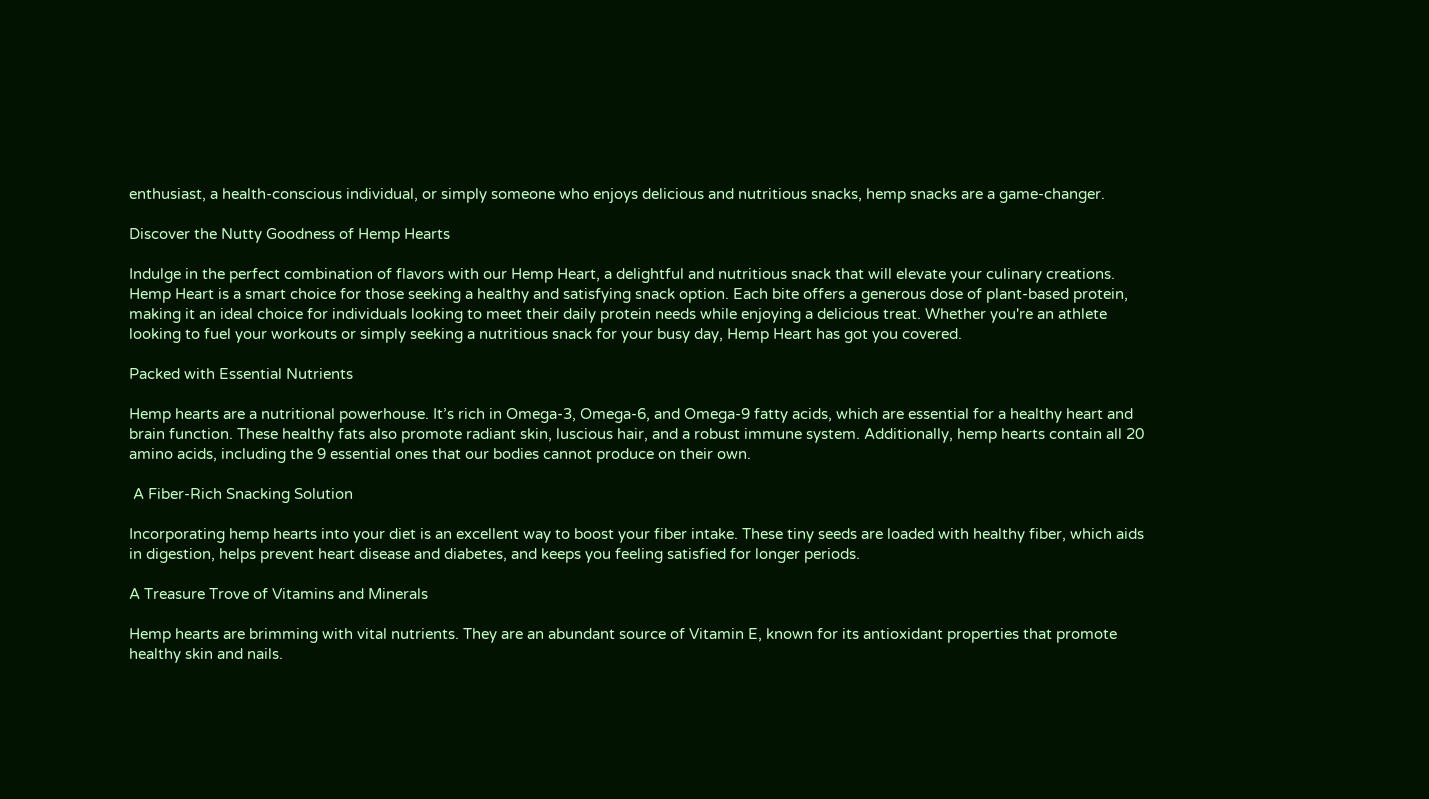enthusiast, a health-conscious individual, or simply someone who enjoys delicious and nutritious snacks, hemp snacks are a game-changer.

Discover the Nutty Goodness of Hemp Hearts

Indulge in the perfect combination of flavors with our Hemp Heart, a delightful and nutritious snack that will elevate your culinary creations. Hemp Heart is a smart choice for those seeking a healthy and satisfying snack option. Each bite offers a generous dose of plant-based protein, making it an ideal choice for individuals looking to meet their daily protein needs while enjoying a delicious treat. Whether you're an athlete looking to fuel your workouts or simply seeking a nutritious snack for your busy day, Hemp Heart has got you covered.

Packed with Essential Nutrients

Hemp hearts are a nutritional powerhouse. It’s rich in Omega-3, Omega-6, and Omega-9 fatty acids, which are essential for a healthy heart and brain function. These healthy fats also promote radiant skin, luscious hair, and a robust immune system. Additionally, hemp hearts contain all 20 amino acids, including the 9 essential ones that our bodies cannot produce on their own.

 A Fiber-Rich Snacking Solution

Incorporating hemp hearts into your diet is an excellent way to boost your fiber intake. These tiny seeds are loaded with healthy fiber, which aids in digestion, helps prevent heart disease and diabetes, and keeps you feeling satisfied for longer periods.

A Treasure Trove of Vitamins and Minerals

Hemp hearts are brimming with vital nutrients. They are an abundant source of Vitamin E, known for its antioxidant properties that promote healthy skin and nails.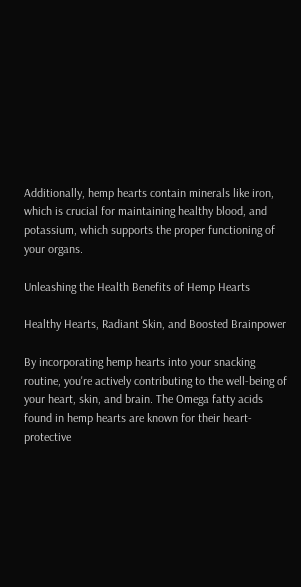Additionally, hemp hearts contain minerals like iron, which is crucial for maintaining healthy blood, and potassium, which supports the proper functioning of your organs.

Unleashing the Health Benefits of Hemp Hearts

Healthy Hearts, Radiant Skin, and Boosted Brainpower

By incorporating hemp hearts into your snacking routine, you're actively contributing to the well-being of your heart, skin, and brain. The Omega fatty acids found in hemp hearts are known for their heart-protective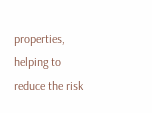properties, helping to reduce the risk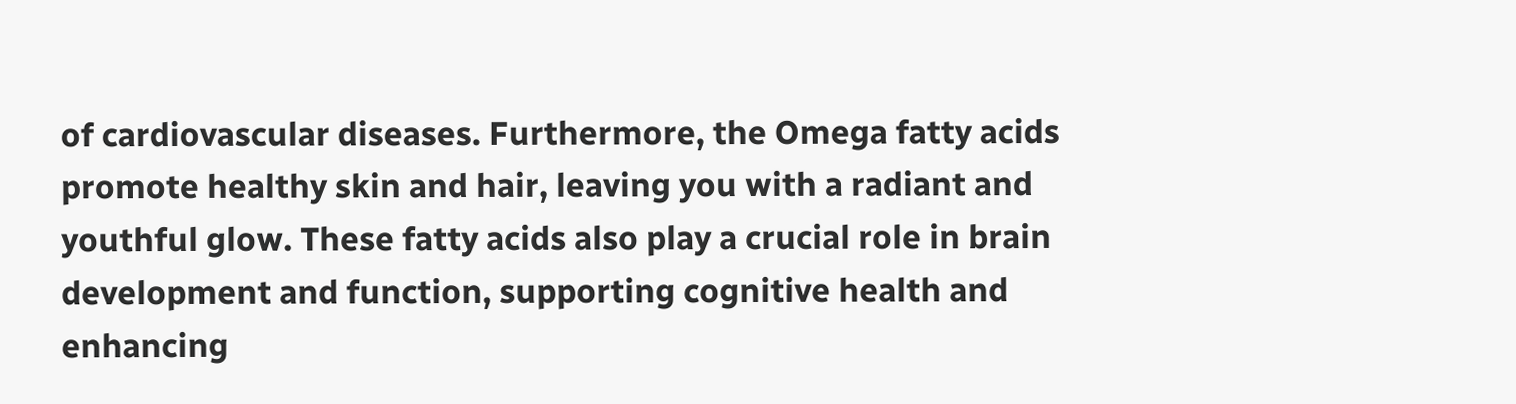of cardiovascular diseases. Furthermore, the Omega fatty acids promote healthy skin and hair, leaving you with a radiant and youthful glow. These fatty acids also play a crucial role in brain development and function, supporting cognitive health and enhancing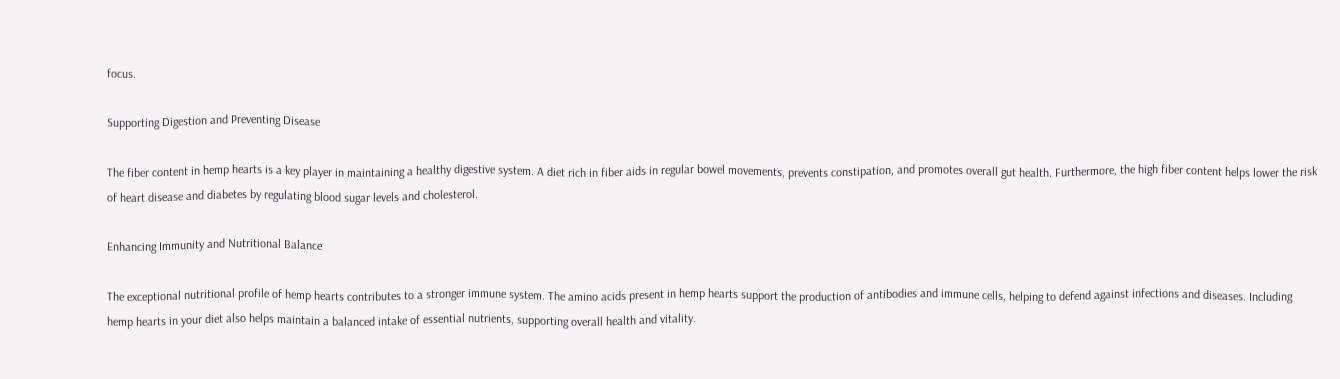focus.

Supporting Digestion and Preventing Disease

The fiber content in hemp hearts is a key player in maintaining a healthy digestive system. A diet rich in fiber aids in regular bowel movements, prevents constipation, and promotes overall gut health. Furthermore, the high fiber content helps lower the risk of heart disease and diabetes by regulating blood sugar levels and cholesterol.

Enhancing Immunity and Nutritional Balance

The exceptional nutritional profile of hemp hearts contributes to a stronger immune system. The amino acids present in hemp hearts support the production of antibodies and immune cells, helping to defend against infections and diseases. Including hemp hearts in your diet also helps maintain a balanced intake of essential nutrients, supporting overall health and vitality.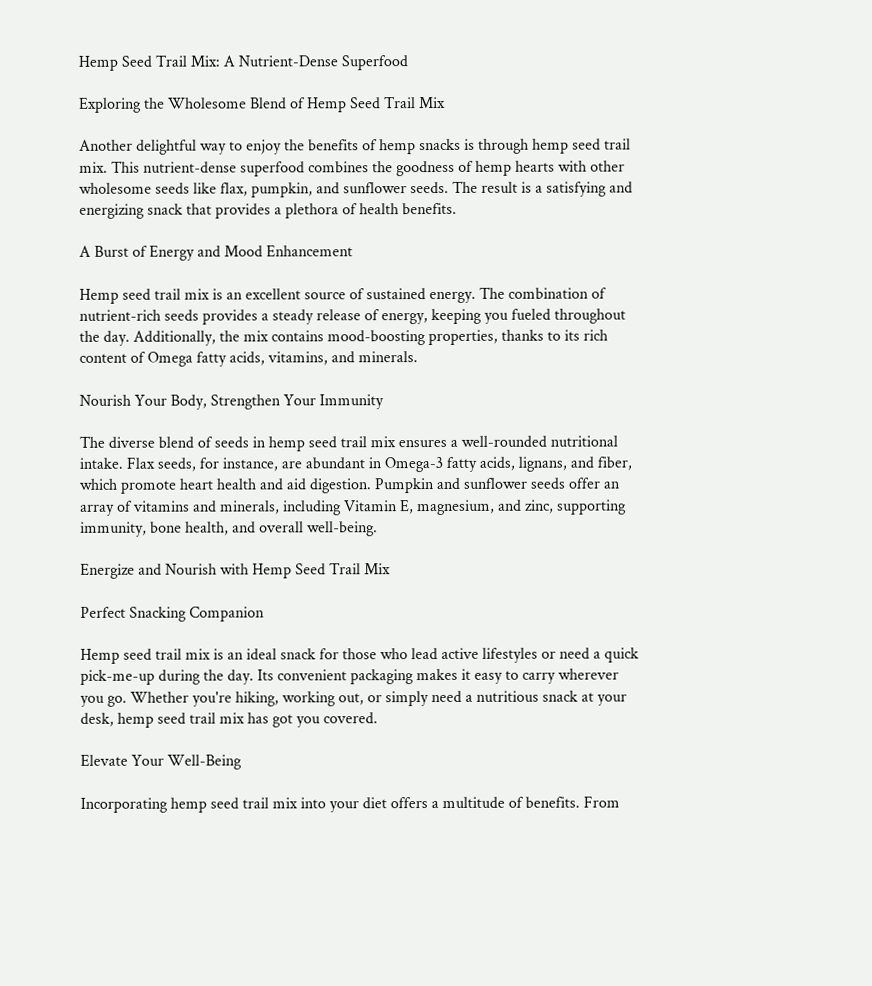Hemp Seed Trail Mix: A Nutrient-Dense Superfood

Exploring the Wholesome Blend of Hemp Seed Trail Mix

Another delightful way to enjoy the benefits of hemp snacks is through hemp seed trail mix. This nutrient-dense superfood combines the goodness of hemp hearts with other wholesome seeds like flax, pumpkin, and sunflower seeds. The result is a satisfying and energizing snack that provides a plethora of health benefits.

A Burst of Energy and Mood Enhancement

Hemp seed trail mix is an excellent source of sustained energy. The combination of nutrient-rich seeds provides a steady release of energy, keeping you fueled throughout the day. Additionally, the mix contains mood-boosting properties, thanks to its rich content of Omega fatty acids, vitamins, and minerals.

Nourish Your Body, Strengthen Your Immunity

The diverse blend of seeds in hemp seed trail mix ensures a well-rounded nutritional intake. Flax seeds, for instance, are abundant in Omega-3 fatty acids, lignans, and fiber, which promote heart health and aid digestion. Pumpkin and sunflower seeds offer an array of vitamins and minerals, including Vitamin E, magnesium, and zinc, supporting immunity, bone health, and overall well-being.

Energize and Nourish with Hemp Seed Trail Mix

Perfect Snacking Companion

Hemp seed trail mix is an ideal snack for those who lead active lifestyles or need a quick pick-me-up during the day. Its convenient packaging makes it easy to carry wherever you go. Whether you're hiking, working out, or simply need a nutritious snack at your desk, hemp seed trail mix has got you covered.

Elevate Your Well-Being

Incorporating hemp seed trail mix into your diet offers a multitude of benefits. From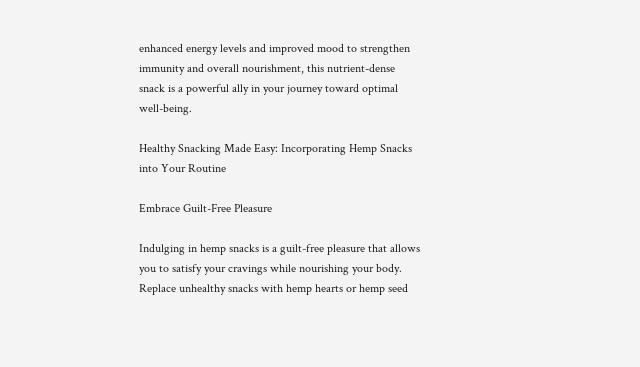enhanced energy levels and improved mood to strengthen immunity and overall nourishment, this nutrient-dense snack is a powerful ally in your journey toward optimal well-being.

Healthy Snacking Made Easy: Incorporating Hemp Snacks into Your Routine

Embrace Guilt-Free Pleasure

Indulging in hemp snacks is a guilt-free pleasure that allows you to satisfy your cravings while nourishing your body. Replace unhealthy snacks with hemp hearts or hemp seed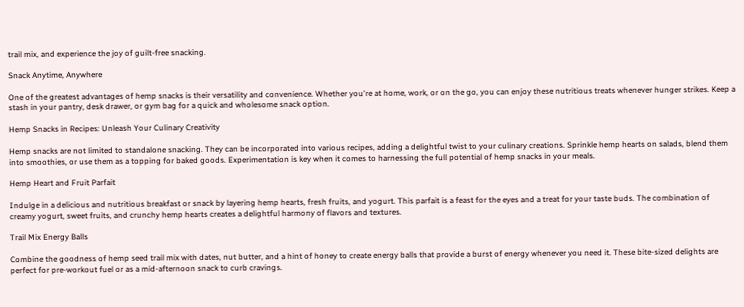trail mix, and experience the joy of guilt-free snacking.

Snack Anytime, Anywhere

One of the greatest advantages of hemp snacks is their versatility and convenience. Whether you're at home, work, or on the go, you can enjoy these nutritious treats whenever hunger strikes. Keep a stash in your pantry, desk drawer, or gym bag for a quick and wholesome snack option.

Hemp Snacks in Recipes: Unleash Your Culinary Creativity

Hemp snacks are not limited to standalone snacking. They can be incorporated into various recipes, adding a delightful twist to your culinary creations. Sprinkle hemp hearts on salads, blend them into smoothies, or use them as a topping for baked goods. Experimentation is key when it comes to harnessing the full potential of hemp snacks in your meals.

Hemp Heart and Fruit Parfait

Indulge in a delicious and nutritious breakfast or snack by layering hemp hearts, fresh fruits, and yogurt. This parfait is a feast for the eyes and a treat for your taste buds. The combination of creamy yogurt, sweet fruits, and crunchy hemp hearts creates a delightful harmony of flavors and textures.

Trail Mix Energy Balls

Combine the goodness of hemp seed trail mix with dates, nut butter, and a hint of honey to create energy balls that provide a burst of energy whenever you need it. These bite-sized delights are perfect for pre-workout fuel or as a mid-afternoon snack to curb cravings.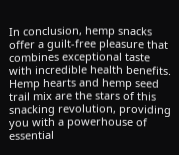In conclusion, hemp snacks offer a guilt-free pleasure that combines exceptional taste with incredible health benefits. Hemp hearts and hemp seed trail mix are the stars of this snacking revolution, providing you with a powerhouse of essential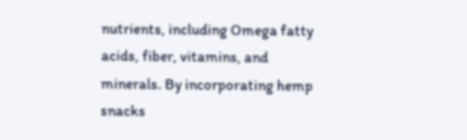nutrients, including Omega fatty acids, fiber, vitamins, and minerals. By incorporating hemp snacks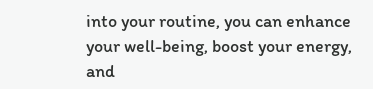into your routine, you can enhance your well-being, boost your energy, and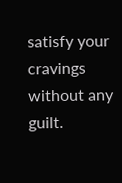satisfy your cravings without any guilt.